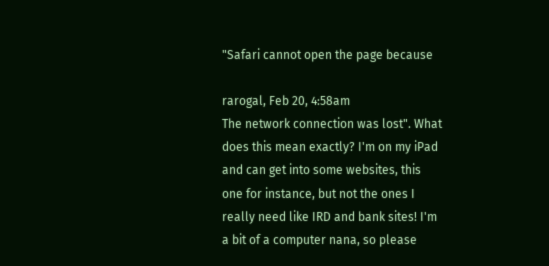"Safari cannot open the page because

rarogal, Feb 20, 4:58am
The network connection was lost". What does this mean exactly? I'm on my iPad and can get into some websites, this one for instance, but not the ones I really need like IRD and bank sites! I'm a bit of a computer nana, so please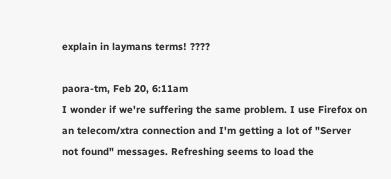explain in laymans terms! ????

paora-tm, Feb 20, 6:11am
I wonder if we're suffering the same problem. I use Firefox on an telecom/xtra connection and I'm getting a lot of "Server not found" messages. Refreshing seems to load the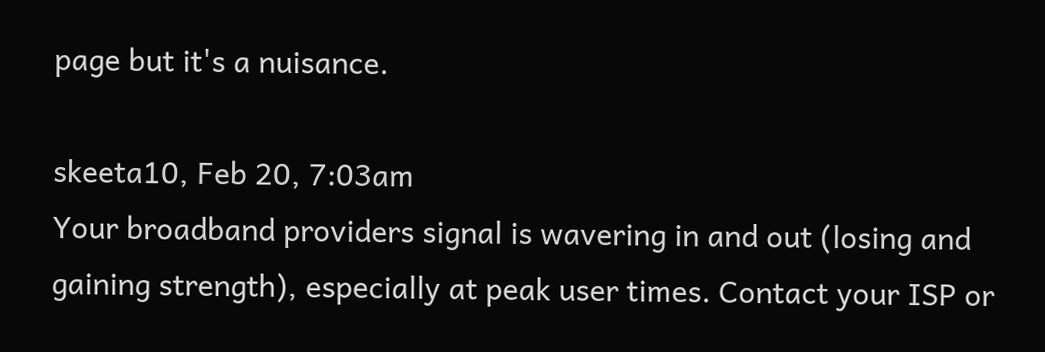page but it's a nuisance.

skeeta10, Feb 20, 7:03am
Your broadband providers signal is wavering in and out (losing and gaining strength), especially at peak user times. Contact your ISP or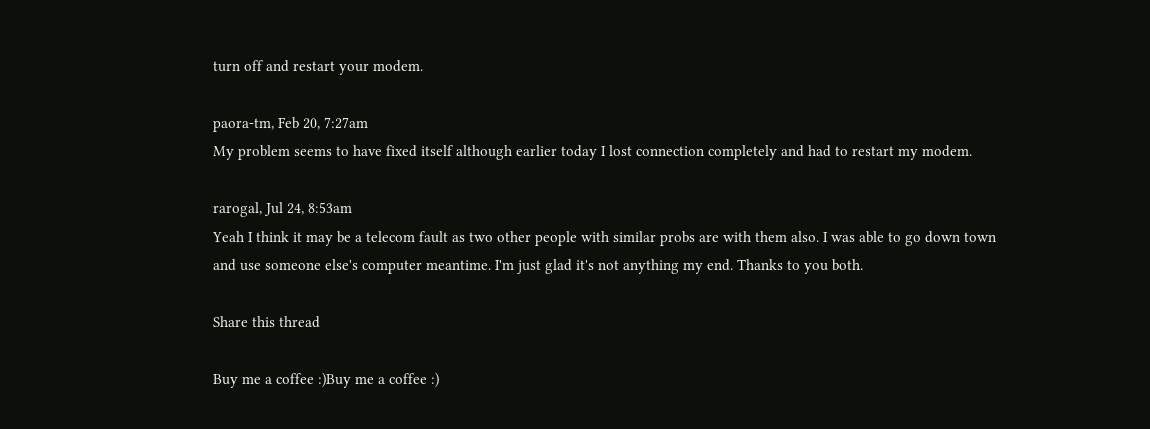turn off and restart your modem.

paora-tm, Feb 20, 7:27am
My problem seems to have fixed itself although earlier today I lost connection completely and had to restart my modem.

rarogal, Jul 24, 8:53am
Yeah I think it may be a telecom fault as two other people with similar probs are with them also. I was able to go down town and use someone else's computer meantime. I'm just glad it's not anything my end. Thanks to you both.

Share this thread

Buy me a coffee :)Buy me a coffee :)